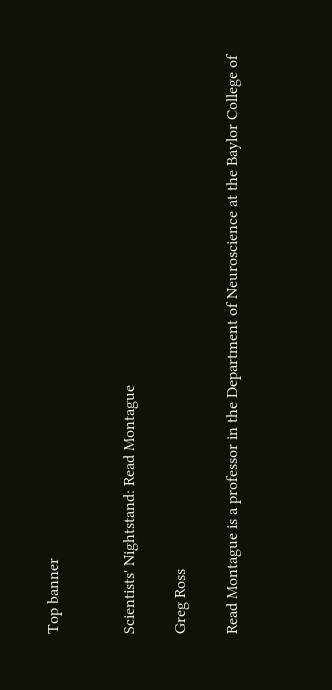Top banner


Scientists' Nightstand: Read Montague

Greg Ross

Read Montague is a professor in the Department of Neuroscience at the Baylor College of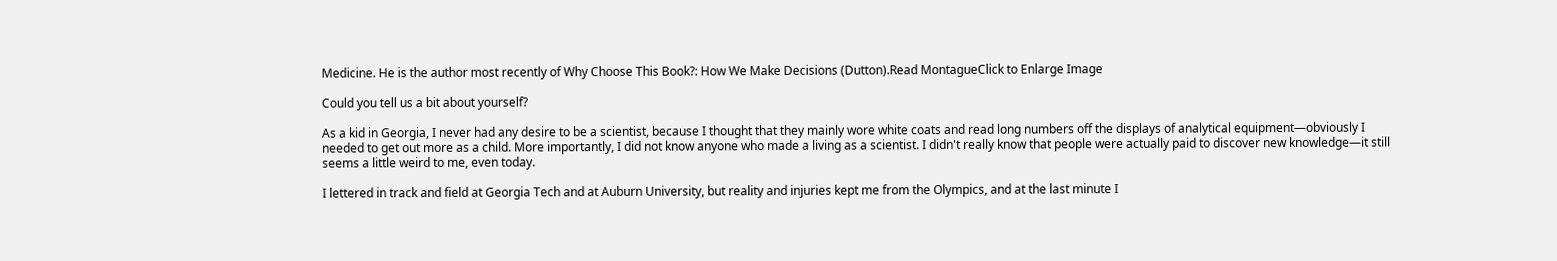Medicine. He is the author most recently of Why Choose This Book?: How We Make Decisions (Dutton).Read MontagueClick to Enlarge Image

Could you tell us a bit about yourself?

As a kid in Georgia, I never had any desire to be a scientist, because I thought that they mainly wore white coats and read long numbers off the displays of analytical equipment—obviously I needed to get out more as a child. More importantly, I did not know anyone who made a living as a scientist. I didn't really know that people were actually paid to discover new knowledge—it still seems a little weird to me, even today.

I lettered in track and field at Georgia Tech and at Auburn University, but reality and injuries kept me from the Olympics, and at the last minute I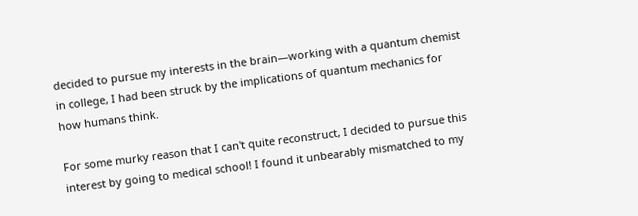decided to pursue my interests in the brain—working with a quantum chemist in college, I had been struck by the implications of quantum mechanics for how humans think.

For some murky reason that I can't quite reconstruct, I decided to pursue this interest by going to medical school! I found it unbearably mismatched to my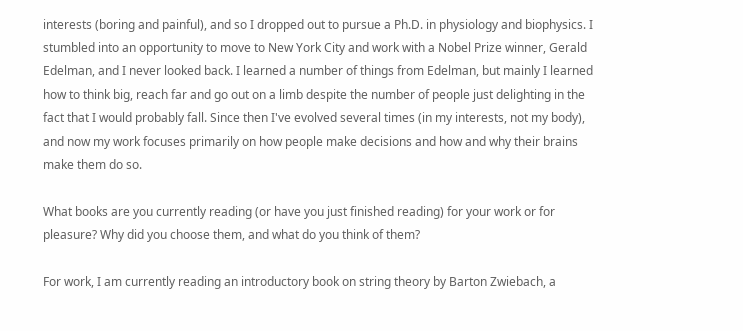interests (boring and painful), and so I dropped out to pursue a Ph.D. in physiology and biophysics. I stumbled into an opportunity to move to New York City and work with a Nobel Prize winner, Gerald Edelman, and I never looked back. I learned a number of things from Edelman, but mainly I learned how to think big, reach far and go out on a limb despite the number of people just delighting in the fact that I would probably fall. Since then I've evolved several times (in my interests, not my body), and now my work focuses primarily on how people make decisions and how and why their brains make them do so.

What books are you currently reading (or have you just finished reading) for your work or for pleasure? Why did you choose them, and what do you think of them?

For work, I am currently reading an introductory book on string theory by Barton Zwiebach, a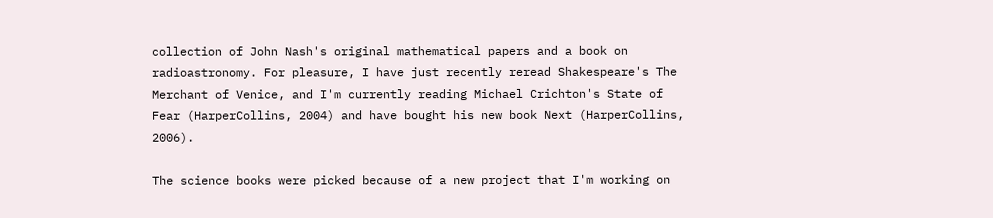collection of John Nash's original mathematical papers and a book on radioastronomy. For pleasure, I have just recently reread Shakespeare's The Merchant of Venice, and I'm currently reading Michael Crichton's State of Fear (HarperCollins, 2004) and have bought his new book Next (HarperCollins, 2006).

The science books were picked because of a new project that I'm working on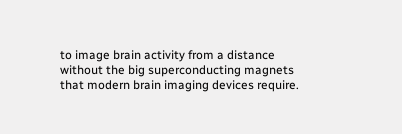to image brain activity from a distance without the big superconducting magnets that modern brain imaging devices require.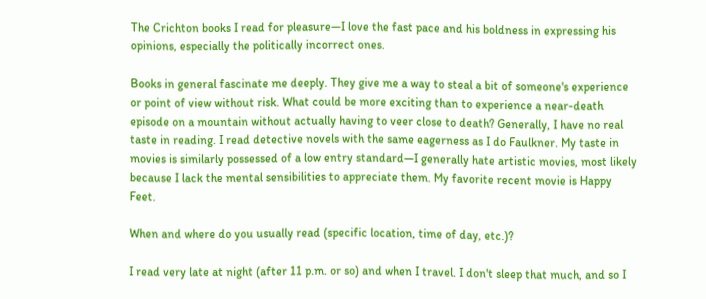The Crichton books I read for pleasure—I love the fast pace and his boldness in expressing his opinions, especially the politically incorrect ones.

Books in general fascinate me deeply. They give me a way to steal a bit of someone's experience or point of view without risk. What could be more exciting than to experience a near-death episode on a mountain without actually having to veer close to death? Generally, I have no real taste in reading. I read detective novels with the same eagerness as I do Faulkner. My taste in movies is similarly possessed of a low entry standard—I generally hate artistic movies, most likely because I lack the mental sensibilities to appreciate them. My favorite recent movie is Happy Feet.

When and where do you usually read (specific location, time of day, etc.)?

I read very late at night (after 11 p.m. or so) and when I travel. I don't sleep that much, and so I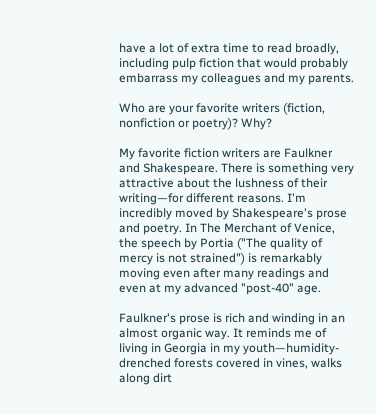have a lot of extra time to read broadly, including pulp fiction that would probably embarrass my colleagues and my parents.

Who are your favorite writers (fiction, nonfiction or poetry)? Why?

My favorite fiction writers are Faulkner and Shakespeare. There is something very attractive about the lushness of their writing—for different reasons. I'm incredibly moved by Shakespeare's prose and poetry. In The Merchant of Venice, the speech by Portia ("The quality of mercy is not strained") is remarkably moving even after many readings and even at my advanced "post-40" age.

Faulkner's prose is rich and winding in an almost organic way. It reminds me of living in Georgia in my youth—humidity-drenched forests covered in vines, walks along dirt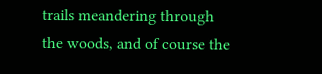trails meandering through the woods, and of course the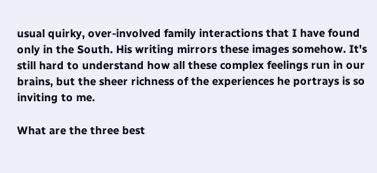usual quirky, over-involved family interactions that I have found only in the South. His writing mirrors these images somehow. It's still hard to understand how all these complex feelings run in our brains, but the sheer richness of the experiences he portrays is so inviting to me.

What are the three best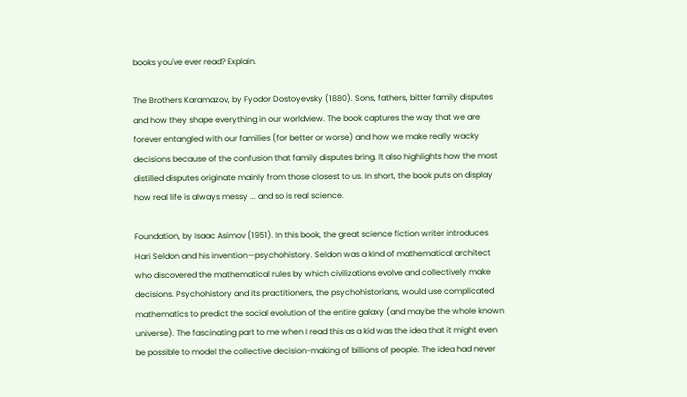books you've ever read? Explain.

The Brothers Karamazov, by Fyodor Dostoyevsky (1880). Sons, fathers, bitter family disputes and how they shape everything in our worldview. The book captures the way that we are forever entangled with our families (for better or worse) and how we make really wacky decisions because of the confusion that family disputes bring. It also highlights how the most distilled disputes originate mainly from those closest to us. In short, the book puts on display how real life is always messy ... and so is real science.

Foundation, by Isaac Asimov (1951). In this book, the great science fiction writer introduces Hari Seldon and his invention—psychohistory. Seldon was a kind of mathematical architect who discovered the mathematical rules by which civilizations evolve and collectively make decisions. Psychohistory and its practitioners, the psychohistorians, would use complicated mathematics to predict the social evolution of the entire galaxy (and maybe the whole known universe). The fascinating part to me when I read this as a kid was the idea that it might even be possible to model the collective decision-making of billions of people. The idea had never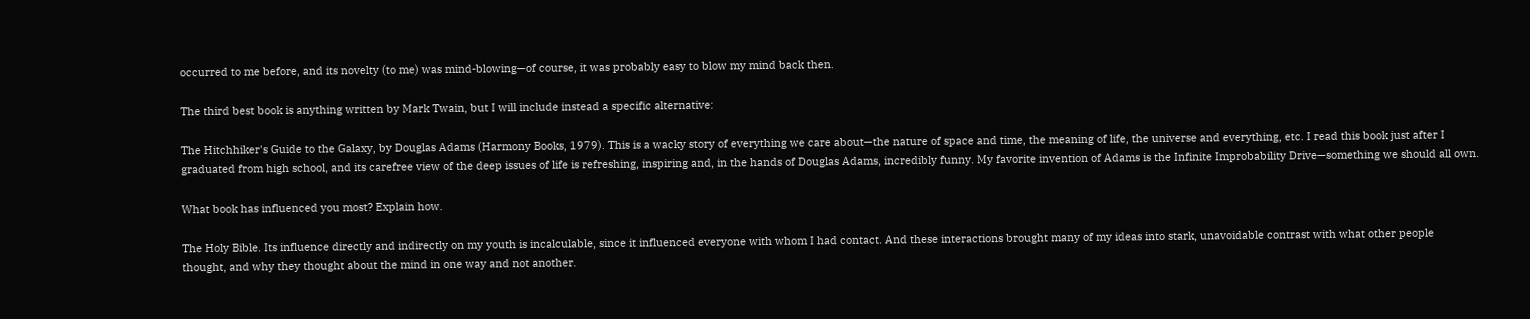occurred to me before, and its novelty (to me) was mind-blowing—of course, it was probably easy to blow my mind back then.

The third best book is anything written by Mark Twain, but I will include instead a specific alternative:

The Hitchhiker's Guide to the Galaxy, by Douglas Adams (Harmony Books, 1979). This is a wacky story of everything we care about—the nature of space and time, the meaning of life, the universe and everything, etc. I read this book just after I graduated from high school, and its carefree view of the deep issues of life is refreshing, inspiring and, in the hands of Douglas Adams, incredibly funny. My favorite invention of Adams is the Infinite Improbability Drive—something we should all own.

What book has influenced you most? Explain how.

The Holy Bible. Its influence directly and indirectly on my youth is incalculable, since it influenced everyone with whom I had contact. And these interactions brought many of my ideas into stark, unavoidable contrast with what other people thought, and why they thought about the mind in one way and not another.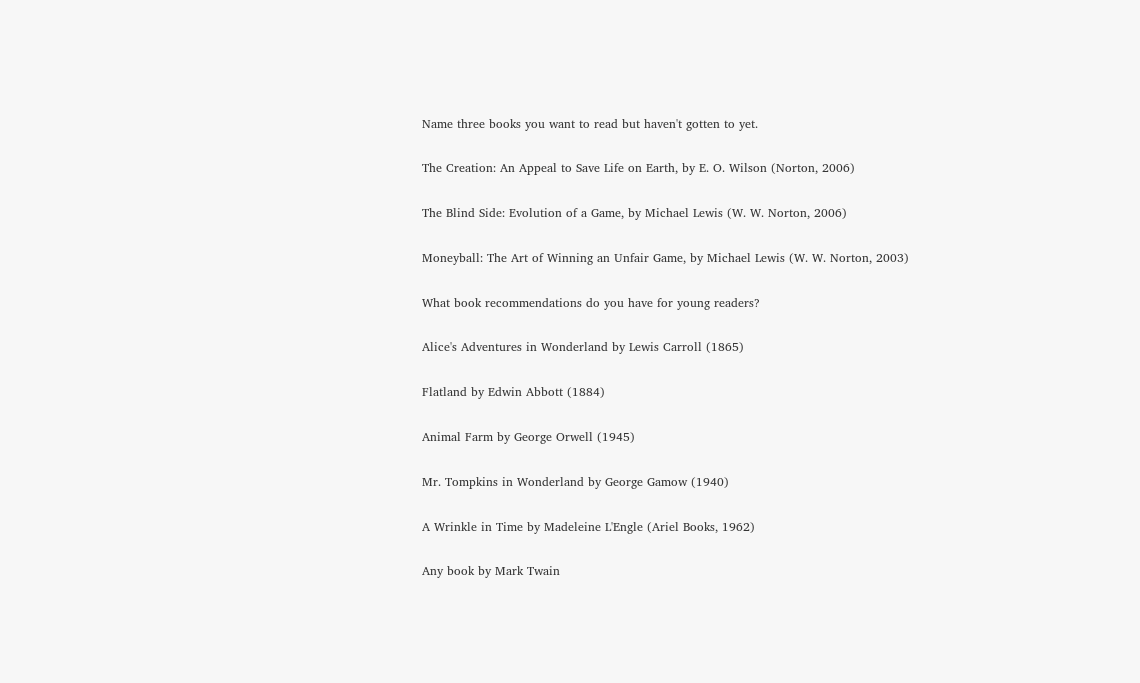Name three books you want to read but haven't gotten to yet.

The Creation: An Appeal to Save Life on Earth, by E. O. Wilson (Norton, 2006)

The Blind Side: Evolution of a Game, by Michael Lewis (W. W. Norton, 2006)

Moneyball: The Art of Winning an Unfair Game, by Michael Lewis (W. W. Norton, 2003)

What book recommendations do you have for young readers?

Alice's Adventures in Wonderland by Lewis Carroll (1865)

Flatland by Edwin Abbott (1884)

Animal Farm by George Orwell (1945)

Mr. Tompkins in Wonderland by George Gamow (1940)

A Wrinkle in Time by Madeleine L'Engle (Ariel Books, 1962)

Any book by Mark Twain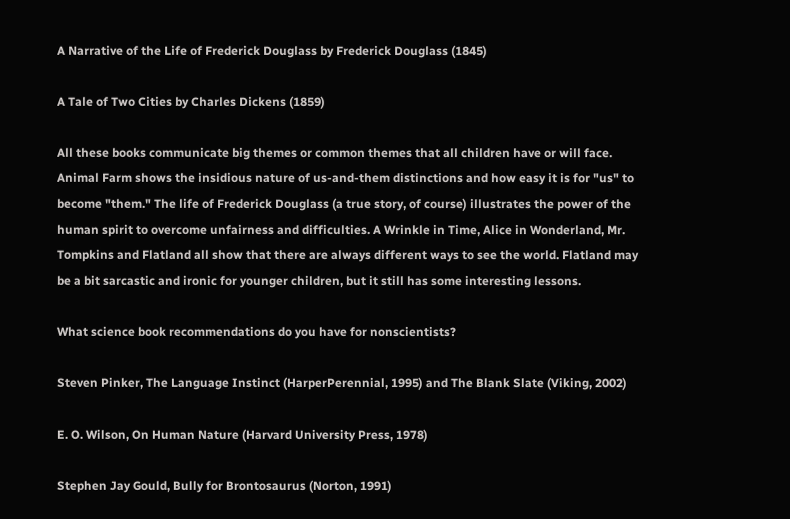A Narrative of the Life of Frederick Douglass by Frederick Douglass (1845)

A Tale of Two Cities by Charles Dickens (1859)

All these books communicate big themes or common themes that all children have or will face. Animal Farm shows the insidious nature of us-and-them distinctions and how easy it is for "us" to become "them." The life of Frederick Douglass (a true story, of course) illustrates the power of the human spirit to overcome unfairness and difficulties. A Wrinkle in Time, Alice in Wonderland, Mr. Tompkins and Flatland all show that there are always different ways to see the world. Flatland may be a bit sarcastic and ironic for younger children, but it still has some interesting lessons.

What science book recommendations do you have for nonscientists?

Steven Pinker, The Language Instinct (HarperPerennial, 1995) and The Blank Slate (Viking, 2002)

E. O. Wilson, On Human Nature (Harvard University Press, 1978)

Stephen Jay Gould, Bully for Brontosaurus (Norton, 1991)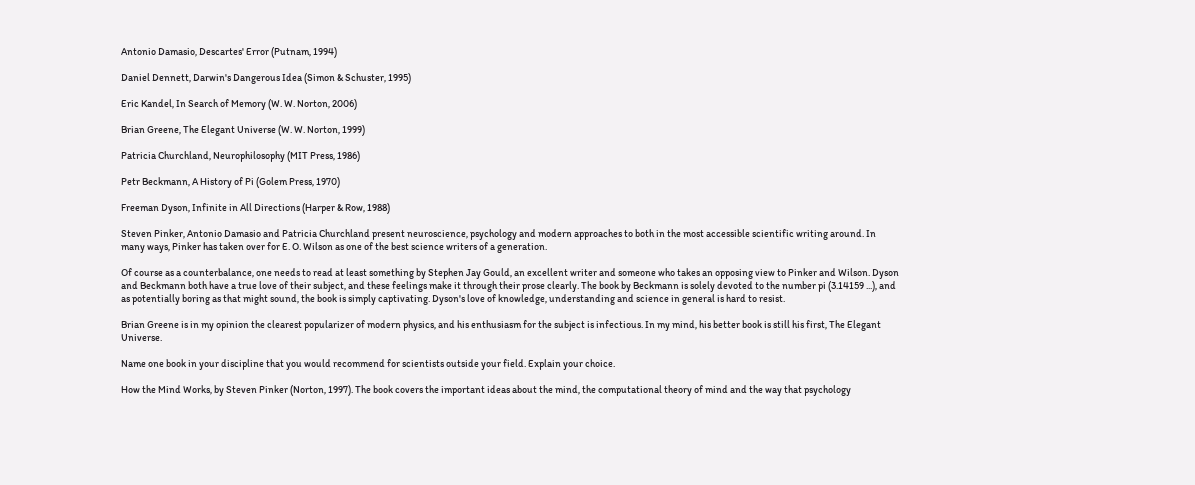Antonio Damasio, Descartes' Error (Putnam, 1994)

Daniel Dennett, Darwin's Dangerous Idea (Simon & Schuster, 1995)

Eric Kandel, In Search of Memory (W. W. Norton, 2006)

Brian Greene, The Elegant Universe (W. W. Norton, 1999)

Patricia Churchland, Neurophilosophy (MIT Press, 1986)

Petr Beckmann, A History of Pi (Golem Press, 1970)

Freeman Dyson, Infinite in All Directions (Harper & Row, 1988)

Steven Pinker, Antonio Damasio and Patricia Churchland present neuroscience, psychology and modern approaches to both in the most accessible scientific writing around. In many ways, Pinker has taken over for E. O. Wilson as one of the best science writers of a generation.

Of course as a counterbalance, one needs to read at least something by Stephen Jay Gould, an excellent writer and someone who takes an opposing view to Pinker and Wilson. Dyson and Beckmann both have a true love of their subject, and these feelings make it through their prose clearly. The book by Beckmann is solely devoted to the number pi (3.14159 ...), and as potentially boring as that might sound, the book is simply captivating. Dyson's love of knowledge, understanding and science in general is hard to resist.

Brian Greene is in my opinion the clearest popularizer of modern physics, and his enthusiasm for the subject is infectious. In my mind, his better book is still his first, The Elegant Universe.

Name one book in your discipline that you would recommend for scientists outside your field. Explain your choice.

How the Mind Works, by Steven Pinker (Norton, 1997). The book covers the important ideas about the mind, the computational theory of mind and the way that psychology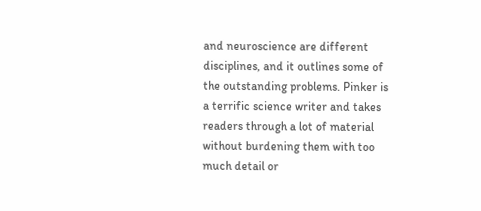and neuroscience are different disciplines, and it outlines some of the outstanding problems. Pinker is a terrific science writer and takes readers through a lot of material without burdening them with too much detail or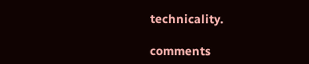technicality.

comments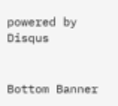powered by Disqus


Bottom Banner